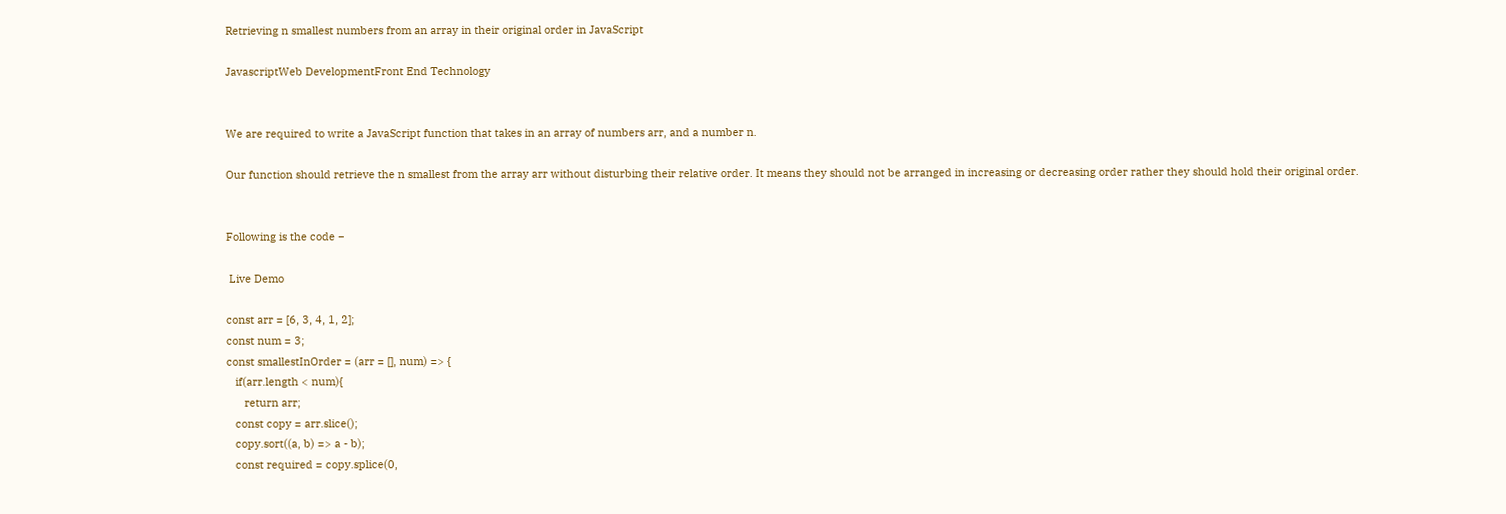Retrieving n smallest numbers from an array in their original order in JavaScript

JavascriptWeb DevelopmentFront End Technology


We are required to write a JavaScript function that takes in an array of numbers arr, and a number n.

Our function should retrieve the n smallest from the array arr without disturbing their relative order. It means they should not be arranged in increasing or decreasing order rather they should hold their original order.


Following is the code −

 Live Demo

const arr = [6, 3, 4, 1, 2];
const num = 3;
const smallestInOrder = (arr = [], num) => {
   if(arr.length < num){
      return arr;
   const copy = arr.slice();
   copy.sort((a, b) => a - b);
   const required = copy.splice(0,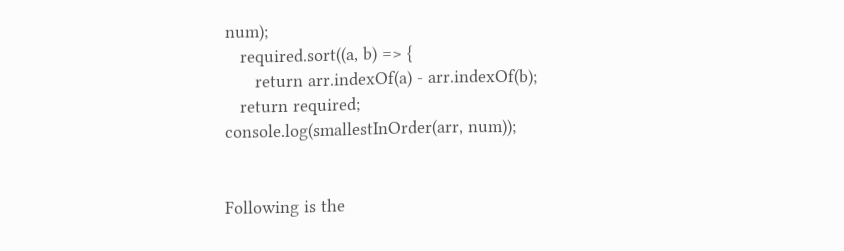num);
   required.sort((a, b) => {
      return arr.indexOf(a) - arr.indexOf(b);
   return required;
console.log(smallestInOrder(arr, num));


Following is the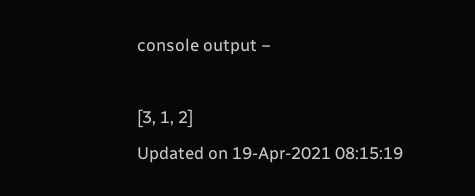console output −

[3, 1, 2]
Updated on 19-Apr-2021 08:15:19